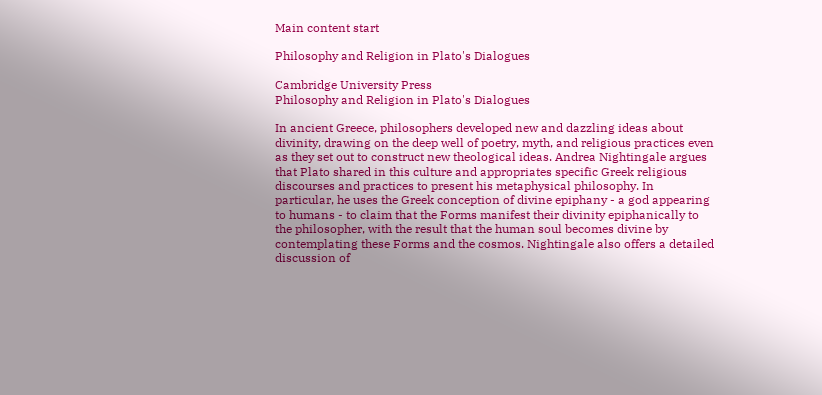Main content start

Philosophy and Religion in Plato's Dialogues

Cambridge University Press
Philosophy and Religion in Plato's Dialogues

In ancient Greece, philosophers developed new and dazzling ideas about divinity, drawing on the deep well of poetry, myth, and religious practices even as they set out to construct new theological ideas. Andrea Nightingale argues that Plato shared in this culture and appropriates specific Greek religious discourses and practices to present his metaphysical philosophy. In particular, he uses the Greek conception of divine epiphany - a god appearing to humans - to claim that the Forms manifest their divinity epiphanically to the philosopher, with the result that the human soul becomes divine by contemplating these Forms and the cosmos. Nightingale also offers a detailed discussion of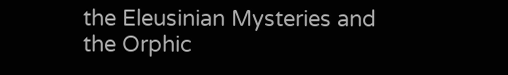the Eleusinian Mysteries and the Orphic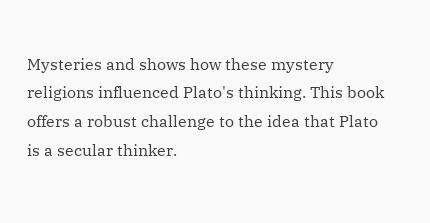Mysteries and shows how these mystery religions influenced Plato's thinking. This book offers a robust challenge to the idea that Plato is a secular thinker.